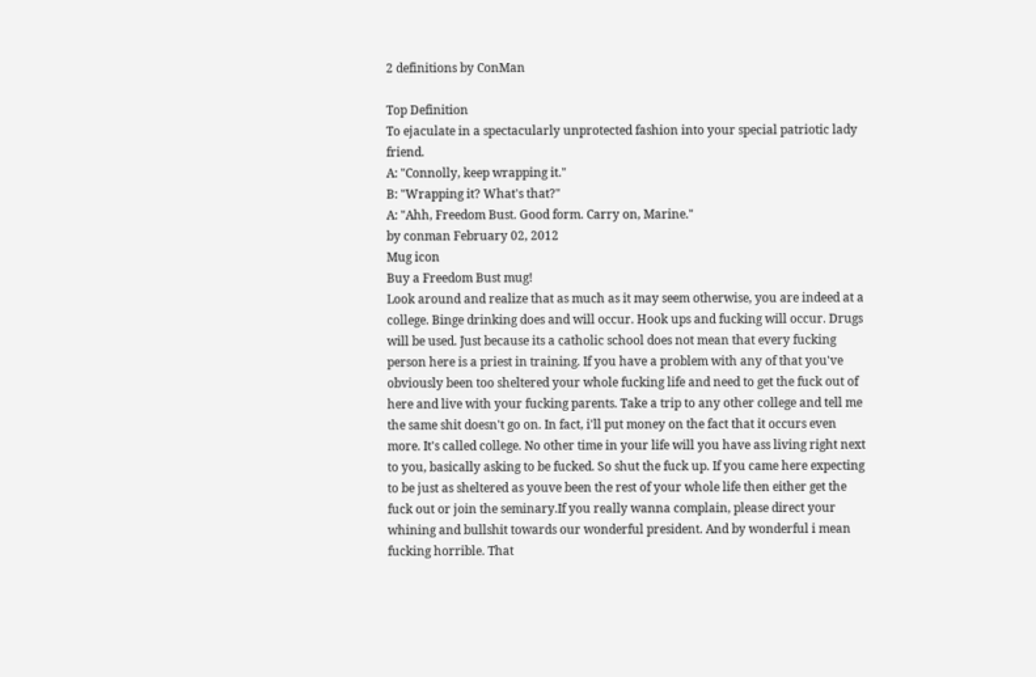2 definitions by ConMan

Top Definition
To ejaculate in a spectacularly unprotected fashion into your special patriotic lady friend.
A: "Connolly, keep wrapping it."
B: "Wrapping it? What's that?"
A: "Ahh, Freedom Bust. Good form. Carry on, Marine."
by conman February 02, 2012
Mug icon
Buy a Freedom Bust mug!
Look around and realize that as much as it may seem otherwise, you are indeed at a college. Binge drinking does and will occur. Hook ups and fucking will occur. Drugs will be used. Just because its a catholic school does not mean that every fucking person here is a priest in training. If you have a problem with any of that you've obviously been too sheltered your whole fucking life and need to get the fuck out of here and live with your fucking parents. Take a trip to any other college and tell me the same shit doesn't go on. In fact, i'll put money on the fact that it occurs even more. It's called college. No other time in your life will you have ass living right next to you, basically asking to be fucked. So shut the fuck up. If you came here expecting to be just as sheltered as youve been the rest of your whole life then either get the fuck out or join the seminary.If you really wanna complain, please direct your whining and bullshit towards our wonderful president. And by wonderful i mean fucking horrible. That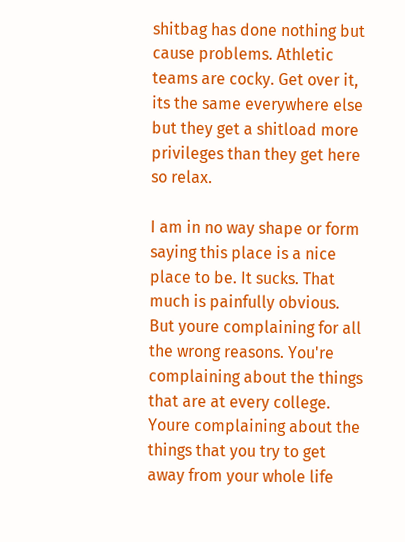shitbag has done nothing but cause problems. Athletic teams are cocky. Get over it, its the same everywhere else but they get a shitload more privileges than they get here so relax.

I am in no way shape or form saying this place is a nice place to be. It sucks. That much is painfully obvious. But youre complaining for all the wrong reasons. You're complaining about the things that are at every college. Youre complaining about the things that you try to get away from your whole life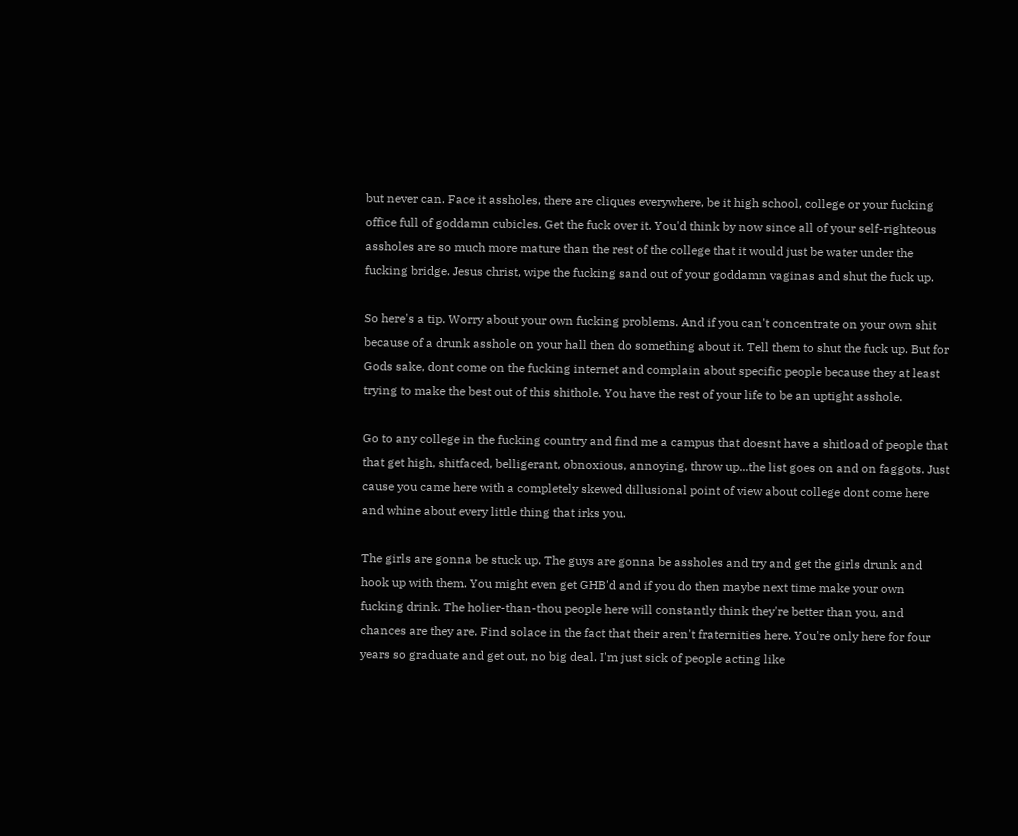but never can. Face it assholes, there are cliques everywhere, be it high school, college or your fucking office full of goddamn cubicles. Get the fuck over it. You'd think by now since all of your self-righteous assholes are so much more mature than the rest of the college that it would just be water under the fucking bridge. Jesus christ, wipe the fucking sand out of your goddamn vaginas and shut the fuck up.

So here's a tip. Worry about your own fucking problems. And if you can't concentrate on your own shit because of a drunk asshole on your hall then do something about it. Tell them to shut the fuck up. But for Gods sake, dont come on the fucking internet and complain about specific people because they at least trying to make the best out of this shithole. You have the rest of your life to be an uptight asshole.

Go to any college in the fucking country and find me a campus that doesnt have a shitload of people that that get high, shitfaced, belligerant, obnoxious, annoying, throw up...the list goes on and on faggots. Just cause you came here with a completely skewed dillusional point of view about college dont come here and whine about every little thing that irks you.

The girls are gonna be stuck up. The guys are gonna be assholes and try and get the girls drunk and hook up with them. You might even get GHB'd and if you do then maybe next time make your own fucking drink. The holier-than-thou people here will constantly think they're better than you, and chances are they are. Find solace in the fact that their aren't fraternities here. You're only here for four years so graduate and get out, no big deal. I'm just sick of people acting like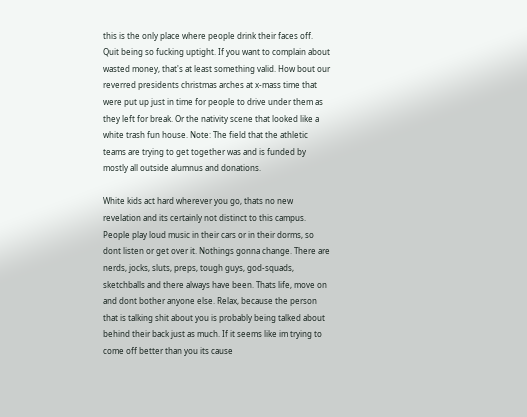this is the only place where people drink their faces off. Quit being so fucking uptight. If you want to complain about wasted money, that's at least something valid. How bout our reverred presidents christmas arches at x-mass time that were put up just in time for people to drive under them as they left for break. Or the nativity scene that looked like a white trash fun house. Note: The field that the athletic teams are trying to get together was and is funded by mostly all outside alumnus and donations.

White kids act hard wherever you go, thats no new revelation and its certainly not distinct to this campus. People play loud music in their cars or in their dorms, so dont listen or get over it. Nothings gonna change. There are nerds, jocks, sluts, preps, tough guys, god-squads, sketchballs and there always have been. Thats life, move on and dont bother anyone else. Relax, because the person that is talking shit about you is probably being talked about behind their back just as much. If it seems like im trying to come off better than you its cause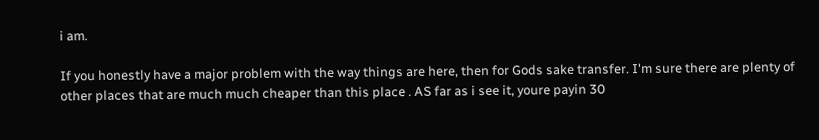i am.

If you honestly have a major problem with the way things are here, then for Gods sake transfer. I'm sure there are plenty of other places that are much much cheaper than this place . AS far as i see it, youre payin 30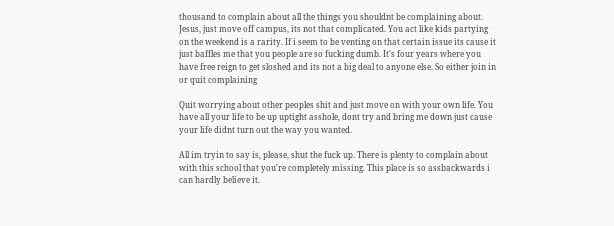thousand to complain about all the things you shouldnt be complaining about. Jesus, just move off campus, its not that complicated. You act like kids partying on the weekend is a rarity. If i seem to be venting on that certain issue its cause it just baffles me that you people are so fucking dumb. It's four years where you have free reign to get sloshed and its not a big deal to anyone else. So either join in or quit complaining

Quit worrying about other peoples shit and just move on with your own life. You have all your life to be up uptight asshole, dont try and bring me down just cause your life didnt turn out the way you wanted.

All im tryin to say is, please, shut the fuck up. There is plenty to complain about with this school that you're completely missing. This place is so assbackwards i can hardly believe it.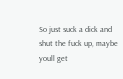So just suck a dick and shut the fuck up, maybe youll get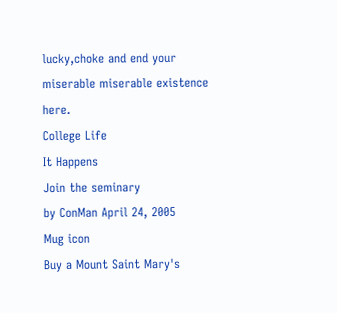lucky,choke and end your miserable miserable existence here.
College Life
It Happens
Join the seminary
by ConMan April 24, 2005
Mug icon
Buy a Mount Saint Mary's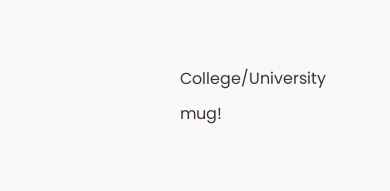College/University mug!